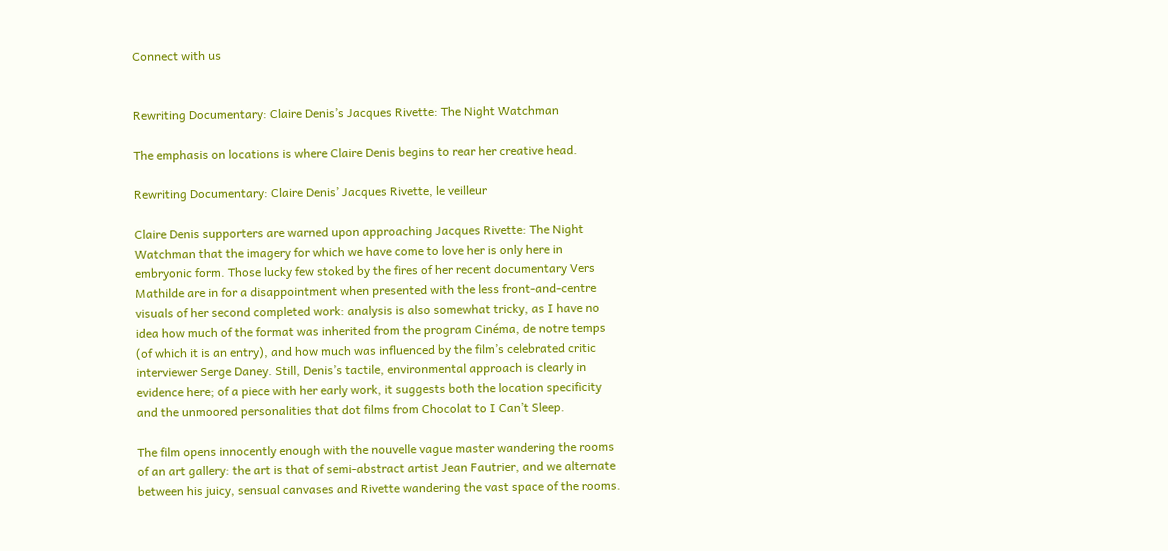Connect with us


Rewriting Documentary: Claire Denis’s Jacques Rivette: The Night Watchman

The emphasis on locations is where Claire Denis begins to rear her creative head.

Rewriting Documentary: Claire Denis’ Jacques Rivette, le veilleur

Claire Denis supporters are warned upon approaching Jacques Rivette: The Night Watchman that the imagery for which we have come to love her is only here in embryonic form. Those lucky few stoked by the fires of her recent documentary Vers Mathilde are in for a disappointment when presented with the less front-and-centre visuals of her second completed work: analysis is also somewhat tricky, as I have no idea how much of the format was inherited from the program Cinéma, de notre temps (of which it is an entry), and how much was influenced by the film’s celebrated critic interviewer Serge Daney. Still, Denis’s tactile, environmental approach is clearly in evidence here; of a piece with her early work, it suggests both the location specificity and the unmoored personalities that dot films from Chocolat to I Can’t Sleep.

The film opens innocently enough with the nouvelle vague master wandering the rooms of an art gallery: the art is that of semi-abstract artist Jean Fautrier, and we alternate between his juicy, sensual canvases and Rivette wandering the vast space of the rooms.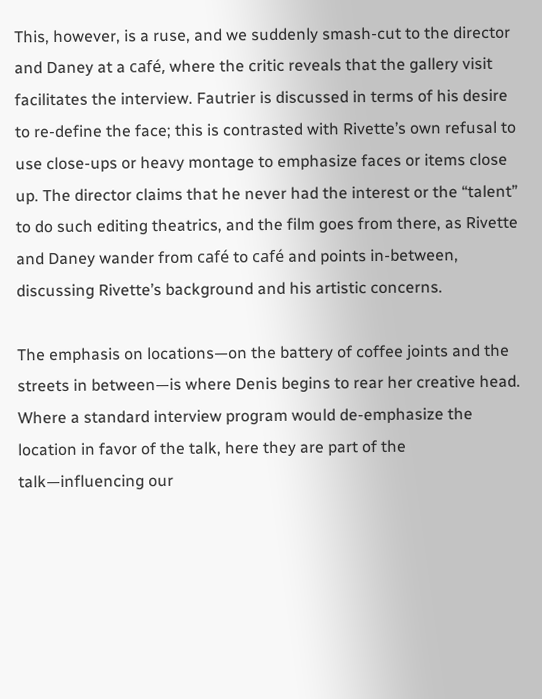This, however, is a ruse, and we suddenly smash-cut to the director and Daney at a café, where the critic reveals that the gallery visit facilitates the interview. Fautrier is discussed in terms of his desire to re-define the face; this is contrasted with Rivette’s own refusal to use close-ups or heavy montage to emphasize faces or items close up. The director claims that he never had the interest or the “talent” to do such editing theatrics, and the film goes from there, as Rivette and Daney wander from café to café and points in-between, discussing Rivette’s background and his artistic concerns.

The emphasis on locations—on the battery of coffee joints and the streets in between—is where Denis begins to rear her creative head. Where a standard interview program would de-emphasize the location in favor of the talk, here they are part of the talk—influencing our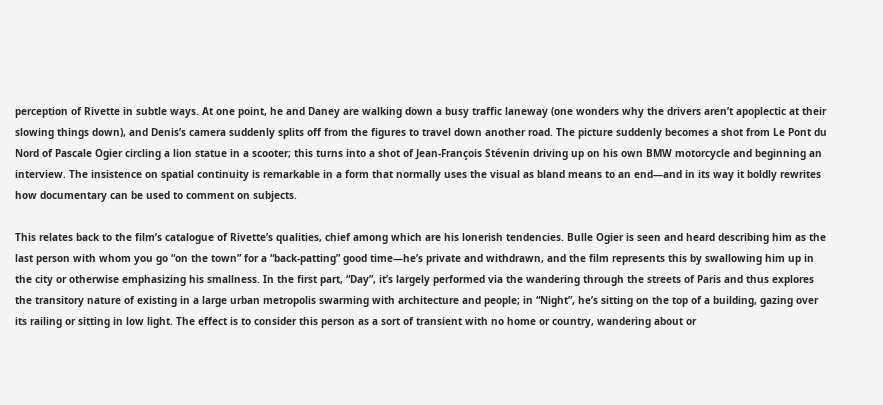perception of Rivette in subtle ways. At one point, he and Daney are walking down a busy traffic laneway (one wonders why the drivers aren’t apoplectic at their slowing things down), and Denis’s camera suddenly splits off from the figures to travel down another road. The picture suddenly becomes a shot from Le Pont du Nord of Pascale Ogier circling a lion statue in a scooter; this turns into a shot of Jean-François Stévenin driving up on his own BMW motorcycle and beginning an interview. The insistence on spatial continuity is remarkable in a form that normally uses the visual as bland means to an end—and in its way it boldly rewrites how documentary can be used to comment on subjects.

This relates back to the film’s catalogue of Rivette’s qualities, chief among which are his lonerish tendencies. Bulle Ogier is seen and heard describing him as the last person with whom you go “on the town” for a “back-patting” good time—he’s private and withdrawn, and the film represents this by swallowing him up in the city or otherwise emphasizing his smallness. In the first part, “Day”, it’s largely performed via the wandering through the streets of Paris and thus explores the transitory nature of existing in a large urban metropolis swarming with architecture and people; in “Night”, he’s sitting on the top of a building, gazing over its railing or sitting in low light. The effect is to consider this person as a sort of transient with no home or country, wandering about or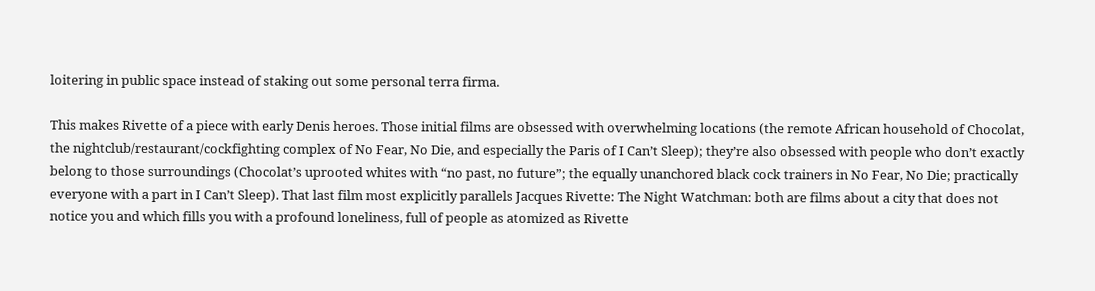loitering in public space instead of staking out some personal terra firma.

This makes Rivette of a piece with early Denis heroes. Those initial films are obsessed with overwhelming locations (the remote African household of Chocolat, the nightclub/restaurant/cockfighting complex of No Fear, No Die, and especially the Paris of I Can’t Sleep); they’re also obsessed with people who don’t exactly belong to those surroundings (Chocolat’s uprooted whites with “no past, no future”; the equally unanchored black cock trainers in No Fear, No Die; practically everyone with a part in I Can’t Sleep). That last film most explicitly parallels Jacques Rivette: The Night Watchman: both are films about a city that does not notice you and which fills you with a profound loneliness, full of people as atomized as Rivette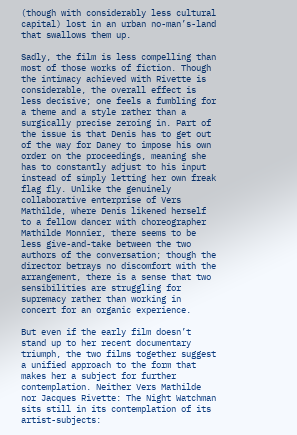(though with considerably less cultural capital) lost in an urban no-man’s-land that swallows them up.

Sadly, the film is less compelling than most of those works of fiction. Though the intimacy achieved with Rivette is considerable, the overall effect is less decisive; one feels a fumbling for a theme and a style rather than a surgically precise zeroing in. Part of the issue is that Denis has to get out of the way for Daney to impose his own order on the proceedings, meaning she has to constantly adjust to his input instead of simply letting her own freak flag fly. Unlike the genuinely collaborative enterprise of Vers Mathilde, where Denis likened herself to a fellow dancer with choreographer Mathilde Monnier, there seems to be less give-and-take between the two authors of the conversation; though the director betrays no discomfort with the arrangement, there is a sense that two sensibilities are struggling for supremacy rather than working in concert for an organic experience.

But even if the early film doesn’t stand up to her recent documentary triumph, the two films together suggest a unified approach to the form that makes her a subject for further contemplation. Neither Vers Mathilde nor Jacques Rivette: The Night Watchman sits still in its contemplation of its artist-subjects: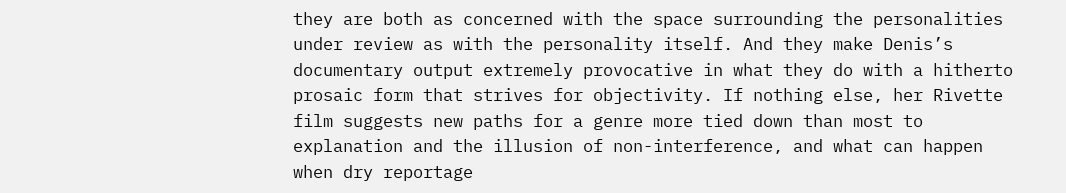they are both as concerned with the space surrounding the personalities under review as with the personality itself. And they make Denis’s documentary output extremely provocative in what they do with a hitherto prosaic form that strives for objectivity. If nothing else, her Rivette film suggests new paths for a genre more tied down than most to explanation and the illusion of non-interference, and what can happen when dry reportage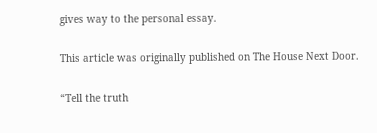gives way to the personal essay.

This article was originally published on The House Next Door.

“Tell the truth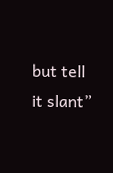but tell it slant”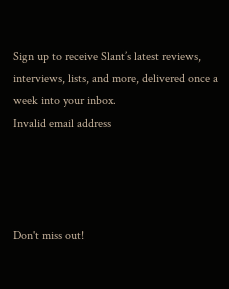Sign up to receive Slant’s latest reviews, interviews, lists, and more, delivered once a week into your inbox.
Invalid email address




Don't miss out!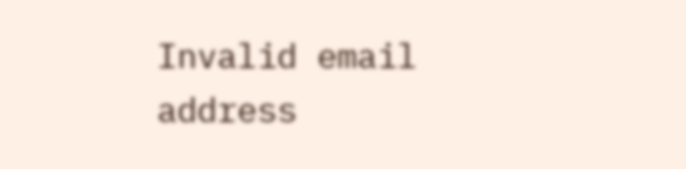Invalid email address